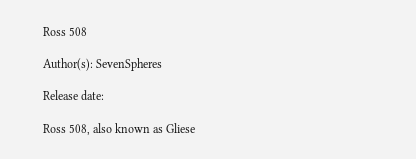Ross 508

Author(s): SevenSpheres

Release date:

Ross 508, also known as Gliese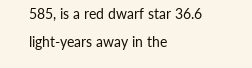585, is a red dwarf star 36.6 light-years away in the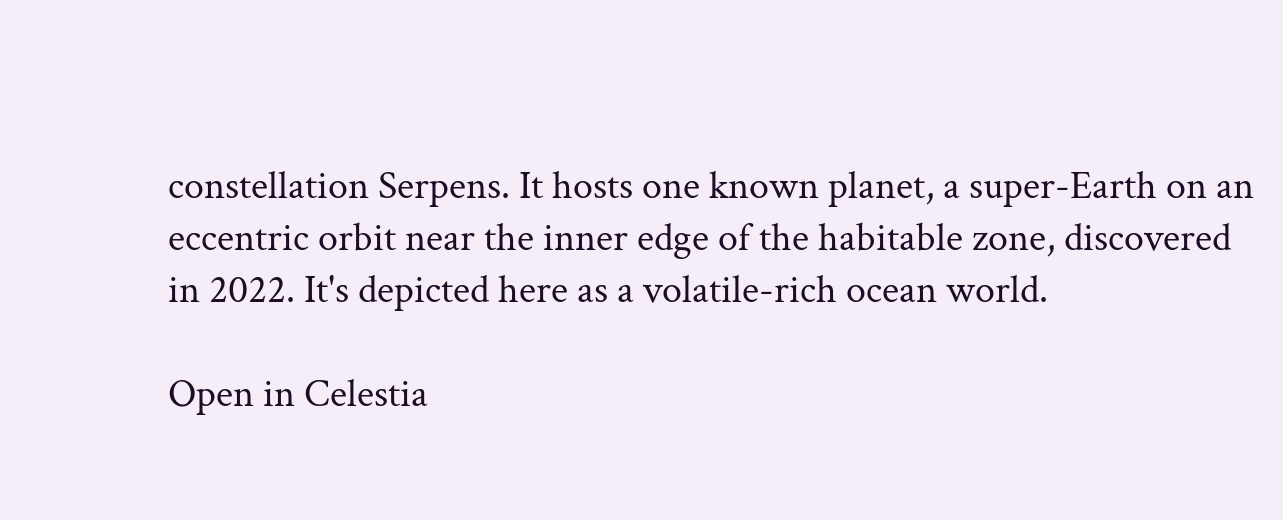constellation Serpens. It hosts one known planet, a super-Earth on an eccentric orbit near the inner edge of the habitable zone, discovered in 2022. It's depicted here as a volatile-rich ocean world.

Open in Celestia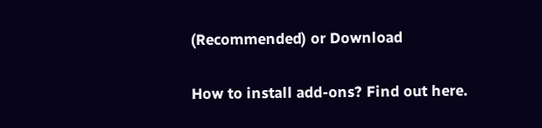(Recommended) or Download

How to install add-ons? Find out here.